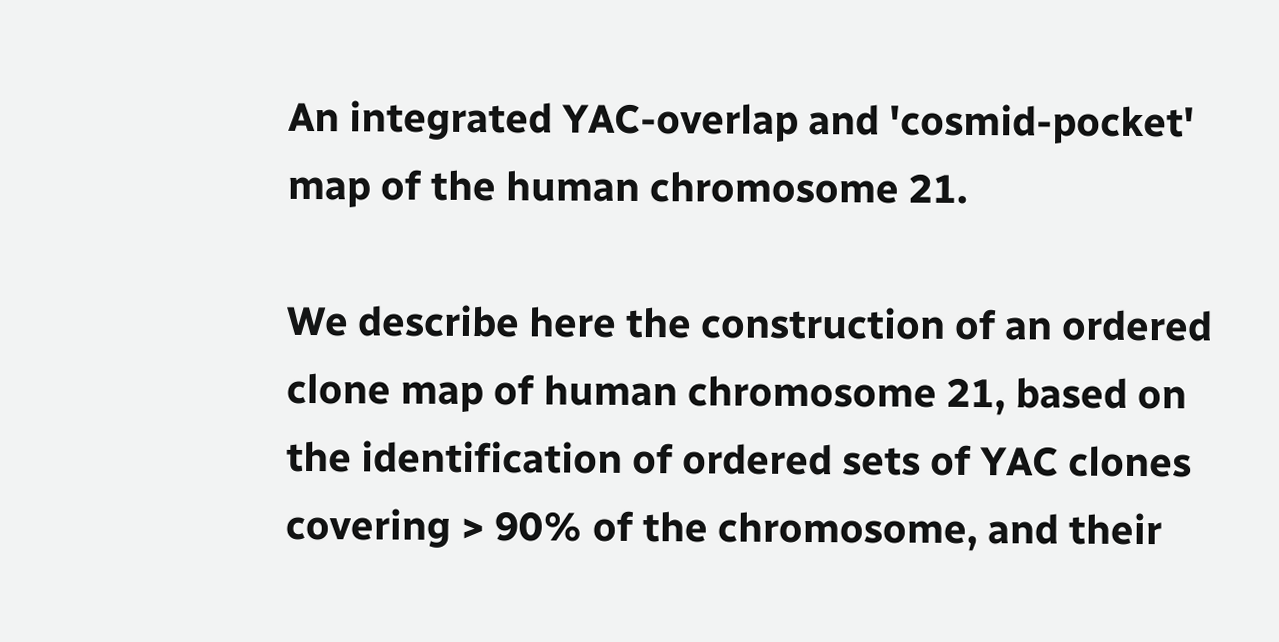An integrated YAC-overlap and 'cosmid-pocket' map of the human chromosome 21.

We describe here the construction of an ordered clone map of human chromosome 21, based on the identification of ordered sets of YAC clones covering > 90% of the chromosome, and their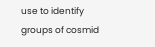use to identify groups of cosmid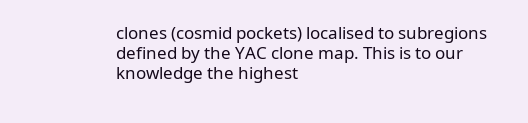clones (cosmid pockets) localised to subregions defined by the YAC clone map. This is to our knowledge the highest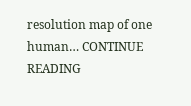resolution map of one human… CONTINUE READING